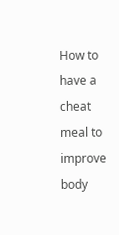How to have a cheat meal to improve body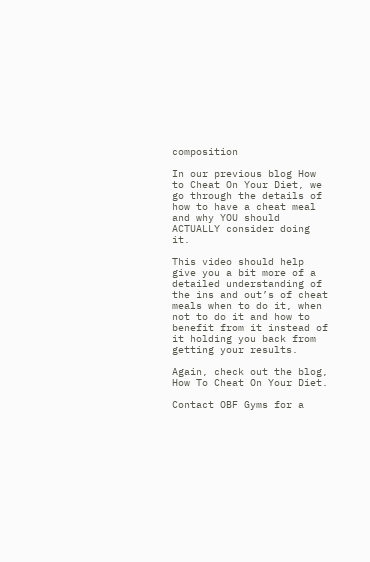composition

In our previous blog How to Cheat On Your Diet, we go through the details of how to have a cheat meal and why YOU should ACTUALLY consider doing it.

This video should help give you a bit more of a detailed understanding of the ins and out’s of cheat meals when to do it, when not to do it and how to benefit from it instead of it holding you back from getting your results.

Again, check out the blog, How To Cheat On Your Diet.

Contact OBF Gyms for a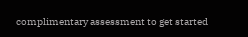complimentary assessment to get started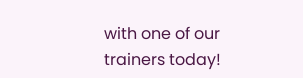with one of our trainers today!